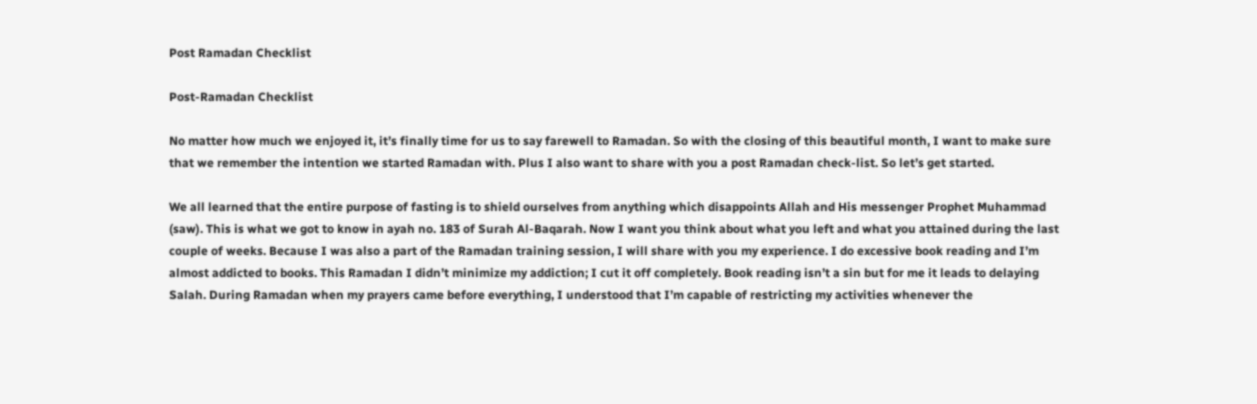Post Ramadan Checklist

Post-Ramadan Checklist

No matter how much we enjoyed it, it’s finally time for us to say farewell to Ramadan. So with the closing of this beautiful month, I want to make sure that we remember the intention we started Ramadan with. Plus I also want to share with you a post Ramadan check-list. So let’s get started.

We all learned that the entire purpose of fasting is to shield ourselves from anything which disappoints Allah and His messenger Prophet Muhammad (saw). This is what we got to know in ayah no. 183 of Surah Al-Baqarah. Now I want you think about what you left and what you attained during the last couple of weeks. Because I was also a part of the Ramadan training session, I will share with you my experience. I do excessive book reading and I’m almost addicted to books. This Ramadan I didn’t minimize my addiction; I cut it off completely. Book reading isn’t a sin but for me it leads to delaying Salah. During Ramadan when my prayers came before everything, I understood that I’m capable of restricting my activities whenever the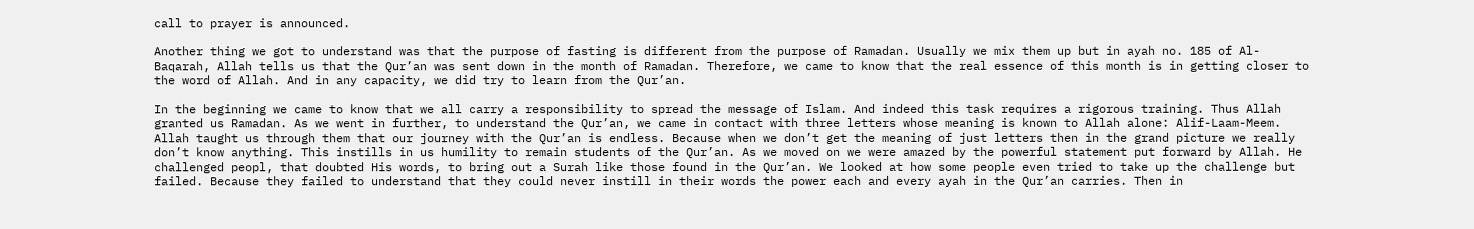call to prayer is announced.

Another thing we got to understand was that the purpose of fasting is different from the purpose of Ramadan. Usually we mix them up but in ayah no. 185 of Al-Baqarah, Allah tells us that the Qur’an was sent down in the month of Ramadan. Therefore, we came to know that the real essence of this month is in getting closer to the word of Allah. And in any capacity, we did try to learn from the Qur’an.

In the beginning we came to know that we all carry a responsibility to spread the message of Islam. And indeed this task requires a rigorous training. Thus Allah granted us Ramadan. As we went in further, to understand the Qur’an, we came in contact with three letters whose meaning is known to Allah alone: Alif-Laam-Meem. Allah taught us through them that our journey with the Qur’an is endless. Because when we don’t get the meaning of just letters then in the grand picture we really don’t know anything. This instills in us humility to remain students of the Qur’an. As we moved on we were amazed by the powerful statement put forward by Allah. He challenged peopl, that doubted His words, to bring out a Surah like those found in the Qur’an. We looked at how some people even tried to take up the challenge but failed. Because they failed to understand that they could never instill in their words the power each and every ayah in the Qur’an carries. Then in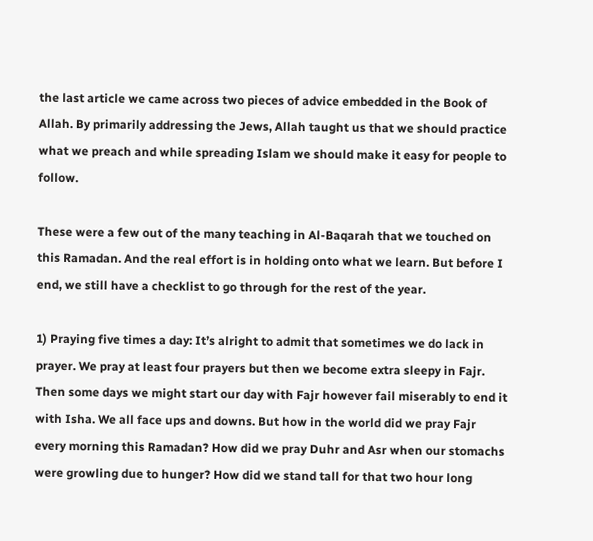the last article we came across two pieces of advice embedded in the Book of Allah. By primarily addressing the Jews, Allah taught us that we should practice what we preach and while spreading Islam we should make it easy for people to follow.

These were a few out of the many teaching in Al-Baqarah that we touched on this Ramadan. And the real effort is in holding onto what we learn. But before I end, we still have a checklist to go through for the rest of the year.

1) Praying five times a day: It’s alright to admit that sometimes we do lack in prayer. We pray at least four prayers but then we become extra sleepy in Fajr. Then some days we might start our day with Fajr however fail miserably to end it with Isha. We all face ups and downs. But how in the world did we pray Fajr every morning this Ramadan? How did we pray Duhr and Asr when our stomachs were growling due to hunger? How did we stand tall for that two hour long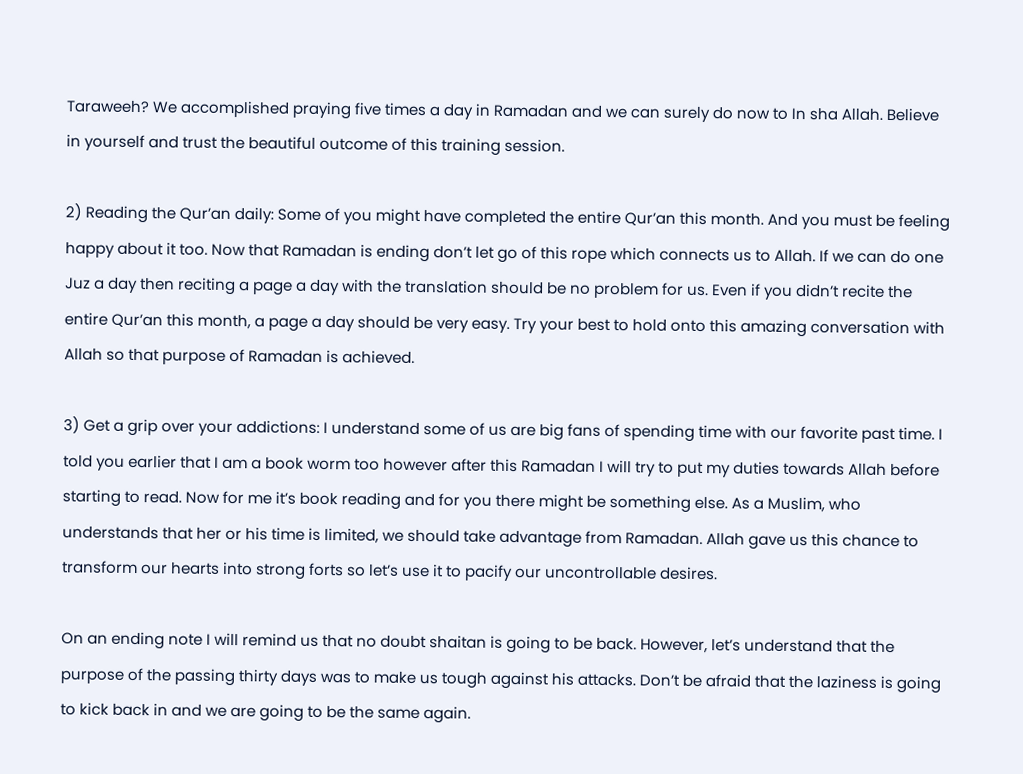Taraweeh? We accomplished praying five times a day in Ramadan and we can surely do now to In sha Allah. Believe in yourself and trust the beautiful outcome of this training session.

2) Reading the Qur’an daily: Some of you might have completed the entire Qur’an this month. And you must be feeling happy about it too. Now that Ramadan is ending don’t let go of this rope which connects us to Allah. If we can do one Juz a day then reciting a page a day with the translation should be no problem for us. Even if you didn’t recite the entire Qur’an this month, a page a day should be very easy. Try your best to hold onto this amazing conversation with Allah so that purpose of Ramadan is achieved.

3) Get a grip over your addictions: I understand some of us are big fans of spending time with our favorite past time. I told you earlier that I am a book worm too however after this Ramadan I will try to put my duties towards Allah before starting to read. Now for me it’s book reading and for you there might be something else. As a Muslim, who understands that her or his time is limited, we should take advantage from Ramadan. Allah gave us this chance to transform our hearts into strong forts so let’s use it to pacify our uncontrollable desires.

On an ending note I will remind us that no doubt shaitan is going to be back. However, let’s understand that the purpose of the passing thirty days was to make us tough against his attacks. Don’t be afraid that the laziness is going to kick back in and we are going to be the same again.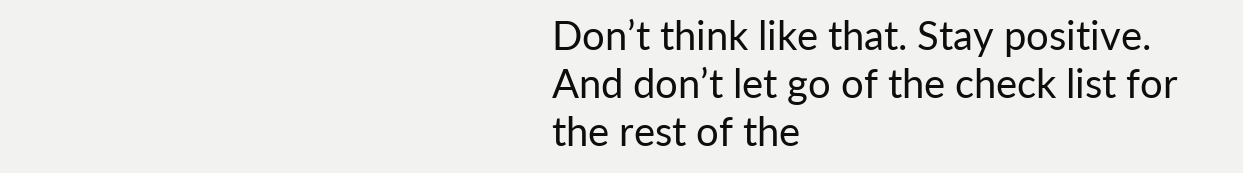Don’t think like that. Stay positive. And don’t let go of the check list for the rest of the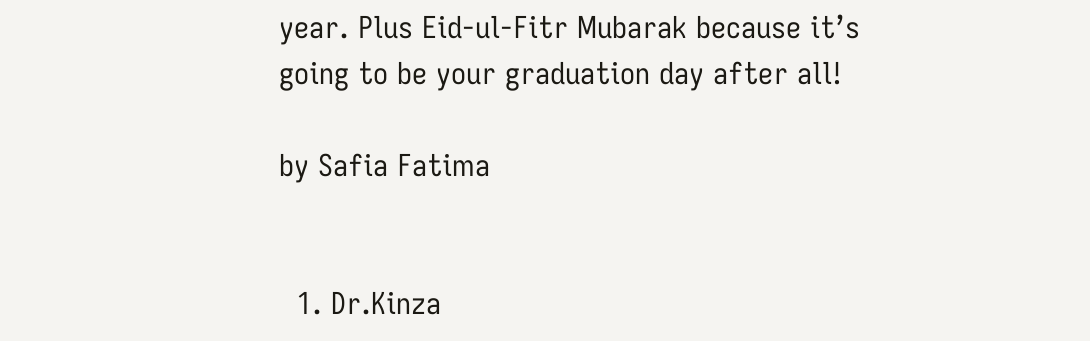year. Plus Eid-ul-Fitr Mubarak because it’s going to be your graduation day after all!

by Safia Fatima


  1. Dr.Kinza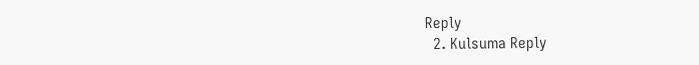Reply
  2. Kulsuma Reply